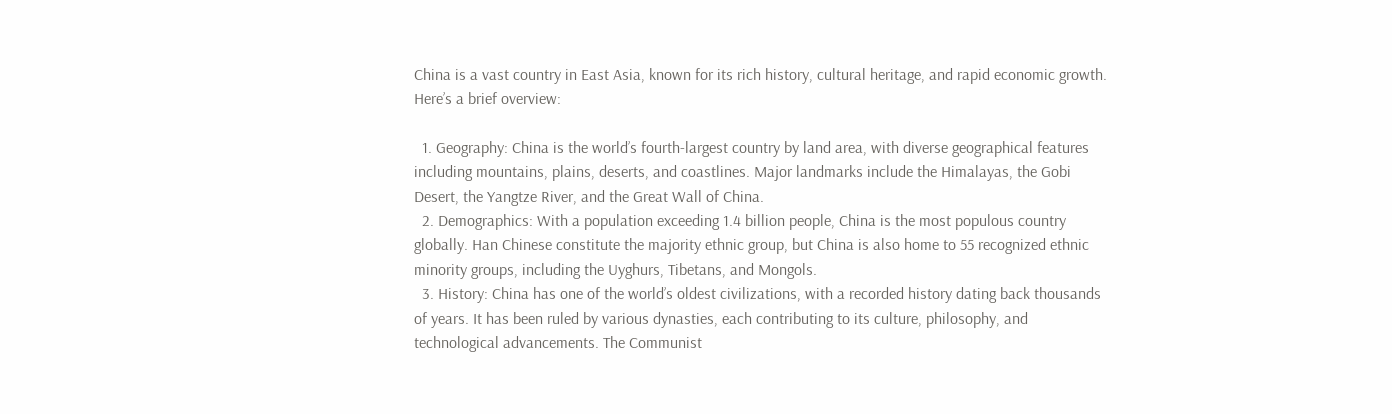China is a vast country in East Asia, known for its rich history, cultural heritage, and rapid economic growth. Here’s a brief overview:

  1. Geography: China is the world’s fourth-largest country by land area, with diverse geographical features including mountains, plains, deserts, and coastlines. Major landmarks include the Himalayas, the Gobi Desert, the Yangtze River, and the Great Wall of China.
  2. Demographics: With a population exceeding 1.4 billion people, China is the most populous country globally. Han Chinese constitute the majority ethnic group, but China is also home to 55 recognized ethnic minority groups, including the Uyghurs, Tibetans, and Mongols.
  3. History: China has one of the world’s oldest civilizations, with a recorded history dating back thousands of years. It has been ruled by various dynasties, each contributing to its culture, philosophy, and technological advancements. The Communist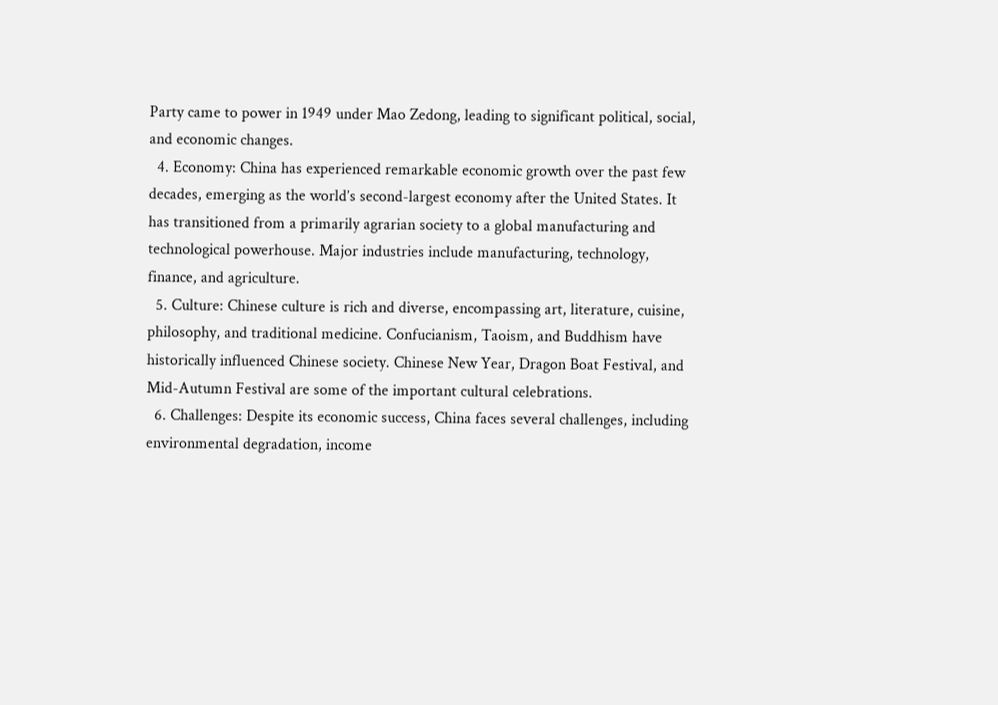Party came to power in 1949 under Mao Zedong, leading to significant political, social, and economic changes.
  4. Economy: China has experienced remarkable economic growth over the past few decades, emerging as the world’s second-largest economy after the United States. It has transitioned from a primarily agrarian society to a global manufacturing and technological powerhouse. Major industries include manufacturing, technology, finance, and agriculture.
  5. Culture: Chinese culture is rich and diverse, encompassing art, literature, cuisine, philosophy, and traditional medicine. Confucianism, Taoism, and Buddhism have historically influenced Chinese society. Chinese New Year, Dragon Boat Festival, and Mid-Autumn Festival are some of the important cultural celebrations.
  6. Challenges: Despite its economic success, China faces several challenges, including environmental degradation, income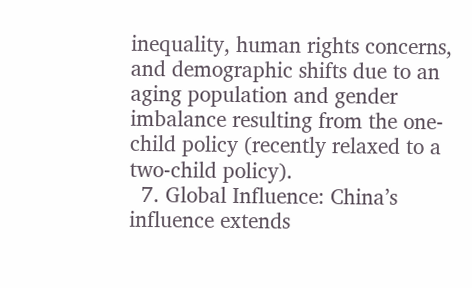inequality, human rights concerns, and demographic shifts due to an aging population and gender imbalance resulting from the one-child policy (recently relaxed to a two-child policy).
  7. Global Influence: China’s influence extends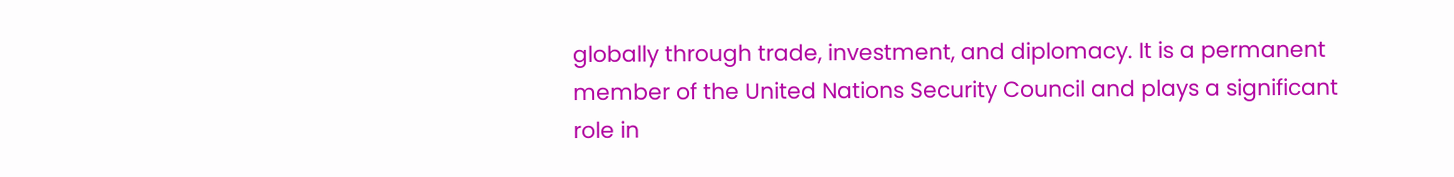globally through trade, investment, and diplomacy. It is a permanent member of the United Nations Security Council and plays a significant role in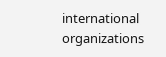international organizations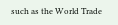such as the World Trade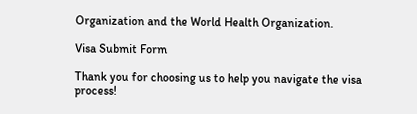Organization and the World Health Organization.

Visa Submit Form

Thank you for choosing us to help you navigate the visa process!